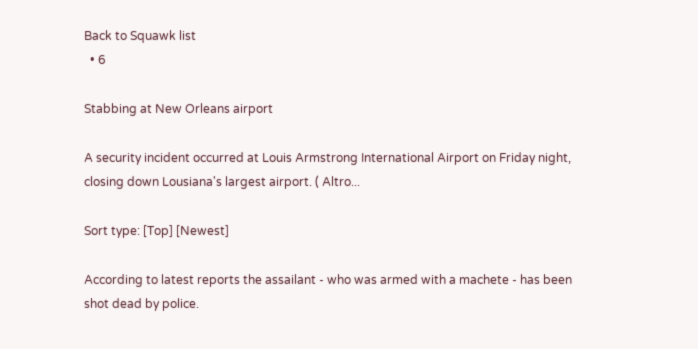Back to Squawk list
  • 6

Stabbing at New Orleans airport

A security incident occurred at Louis Armstrong International Airport on Friday night, closing down Lousiana's largest airport. ( Altro...

Sort type: [Top] [Newest]

According to latest reports the assailant - who was armed with a machete - has been shot dead by police.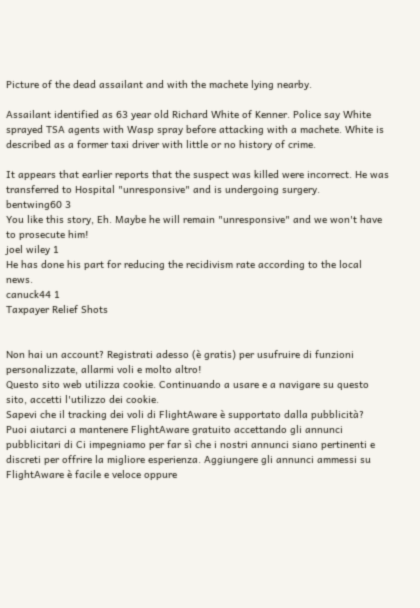Picture of the dead assailant and with the machete lying nearby.

Assailant identified as 63 year old Richard White of Kenner. Police say White sprayed TSA agents with Wasp spray before attacking with a machete. White is described as a former taxi driver with little or no history of crime.

It appears that earlier reports that the suspect was killed were incorrect. He was transferred to Hospital "unresponsive" and is undergoing surgery.
bentwing60 3
You like this story, Eh. Maybe he will remain "unresponsive" and we won't have to prosecute him!
joel wiley 1
He has done his part for reducing the recidivism rate according to the local news.
canuck44 1
Taxpayer Relief Shots


Non hai un account? Registrati adesso (è gratis) per usufruire di funzioni personalizzate, allarmi voli e molto altro!
Questo sito web utilizza cookie. Continuando a usare e a navigare su questo sito, accetti l'utilizzo dei cookie.
Sapevi che il tracking dei voli di FlightAware è supportato dalla pubblicità?
Puoi aiutarci a mantenere FlightAware gratuito accettando gli annunci pubblicitari di Ci impegniamo per far sì che i nostri annunci siano pertinenti e discreti per offrire la migliore esperienza. Aggiungere gli annunci ammessi su FlightAware è facile e veloce oppure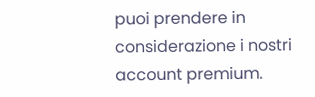puoi prendere in considerazione i nostri account premium.